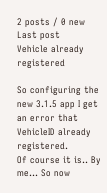2 posts / 0 new
Last post
Vehicle already registered

So configuring the new 3.1.5 app I get an error that VehicleID already registered.
Of course it is.. By me... So now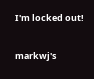I'm locked out!

markwj's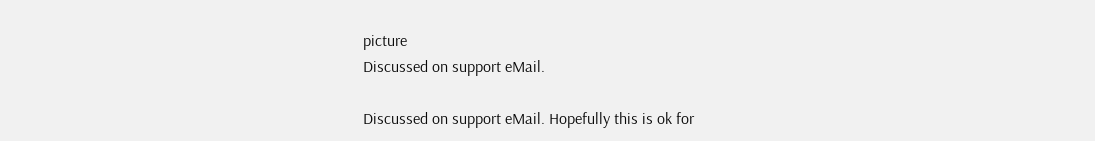picture
Discussed on support eMail.

Discussed on support eMail. Hopefully this is ok for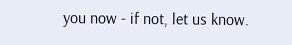you now - if not, let us know.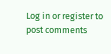Log in or register to post comments